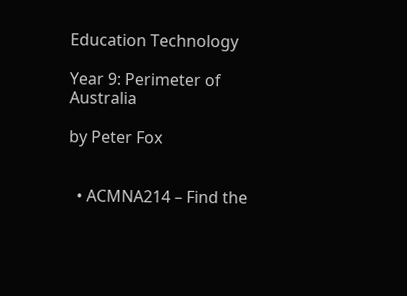Education Technology

Year 9: Perimeter of Australia

by Peter Fox


  • ACMNA214 – Find the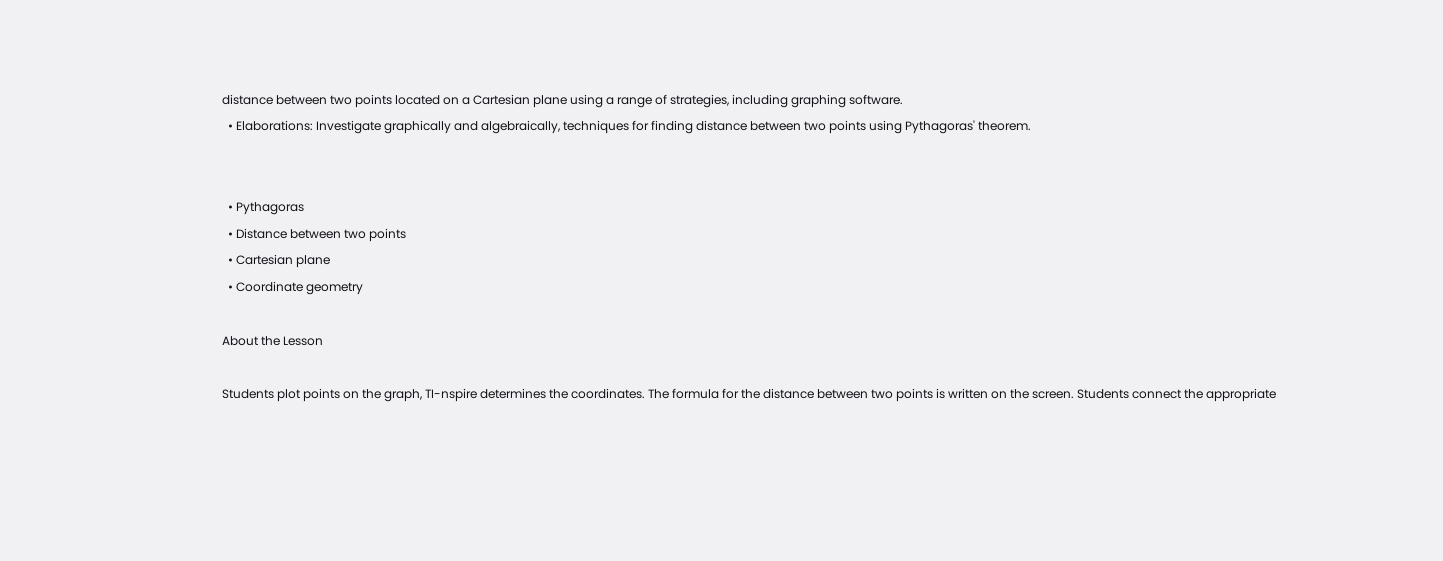distance between two points located on a Cartesian plane using a range of strategies, including graphing software.
  • Elaborations: Investigate graphically and algebraically, techniques for finding distance between two points using Pythagoras' theorem.


  • Pythagoras
  • Distance between two points
  • Cartesian plane
  • Coordinate geometry

About the Lesson

Students plot points on the graph, TI-nspire determines the coordinates. The formula for the distance between two points is written on the screen. Students connect the appropriate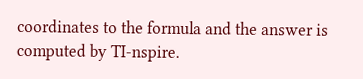coordinates to the formula and the answer is computed by TI-nspire.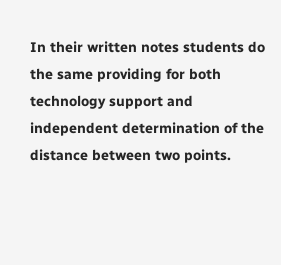In their written notes students do the same providing for both technology support and independent determination of the distance between two points.